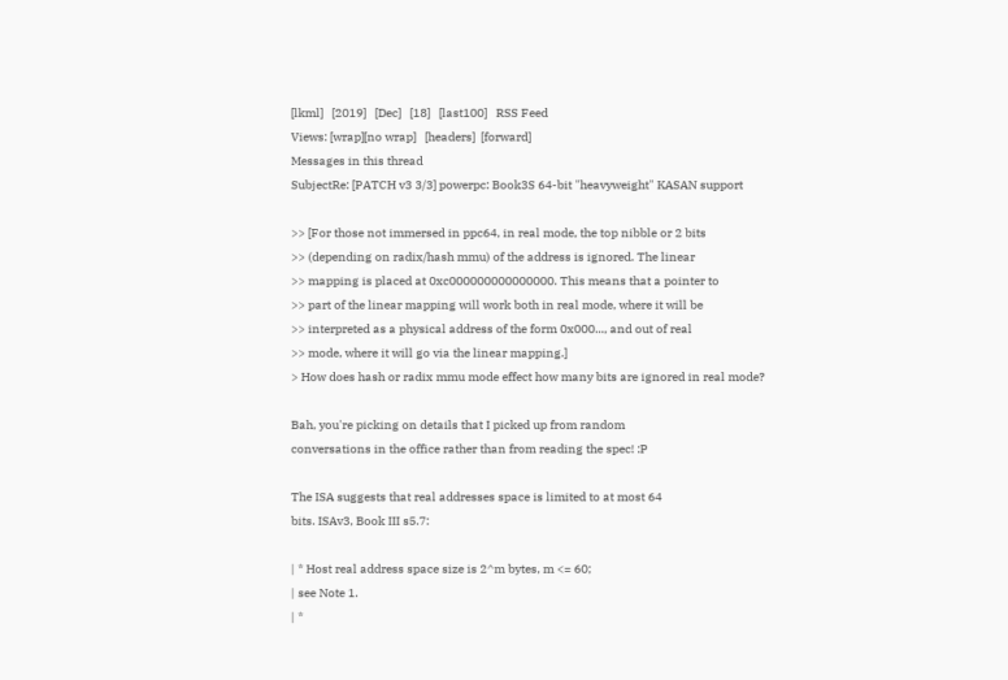[lkml]   [2019]   [Dec]   [18]   [last100]   RSS Feed
Views: [wrap][no wrap]   [headers]  [forward]
Messages in this thread
SubjectRe: [PATCH v3 3/3] powerpc: Book3S 64-bit "heavyweight" KASAN support

>> [For those not immersed in ppc64, in real mode, the top nibble or 2 bits
>> (depending on radix/hash mmu) of the address is ignored. The linear
>> mapping is placed at 0xc000000000000000. This means that a pointer to
>> part of the linear mapping will work both in real mode, where it will be
>> interpreted as a physical address of the form 0x000..., and out of real
>> mode, where it will go via the linear mapping.]
> How does hash or radix mmu mode effect how many bits are ignored in real mode?

Bah, you're picking on details that I picked up from random
conversations in the office rather than from reading the spec! :P

The ISA suggests that real addresses space is limited to at most 64
bits. ISAv3, Book III s5.7:

| * Host real address space size is 2^m bytes, m <= 60;
| see Note 1.
| *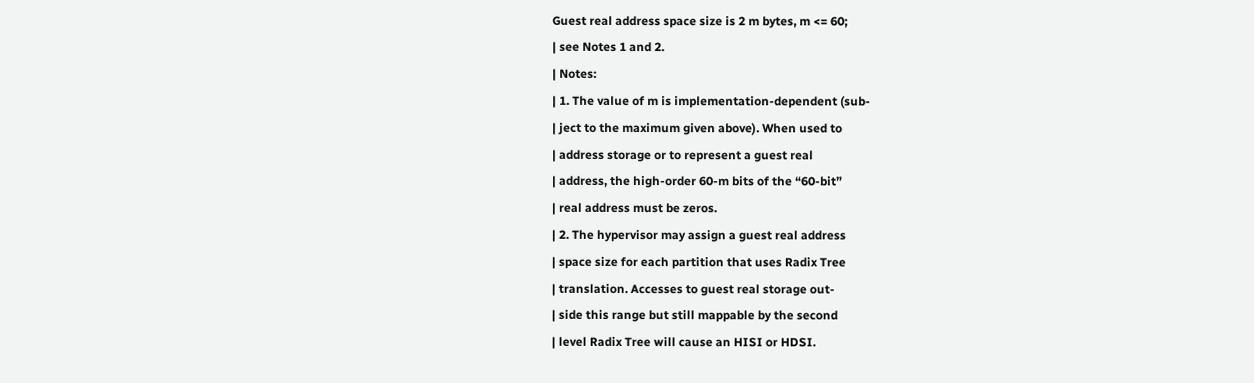Guest real address space size is 2 m bytes, m <= 60;
| see Notes 1 and 2.
| Notes:
| 1. The value of m is implementation-dependent (sub-
| ject to the maximum given above). When used to
| address storage or to represent a guest real
| address, the high-order 60-m bits of the “60-bit”
| real address must be zeros.
| 2. The hypervisor may assign a guest real address
| space size for each partition that uses Radix Tree
| translation. Accesses to guest real storage out-
| side this range but still mappable by the second
| level Radix Tree will cause an HISI or HDSI.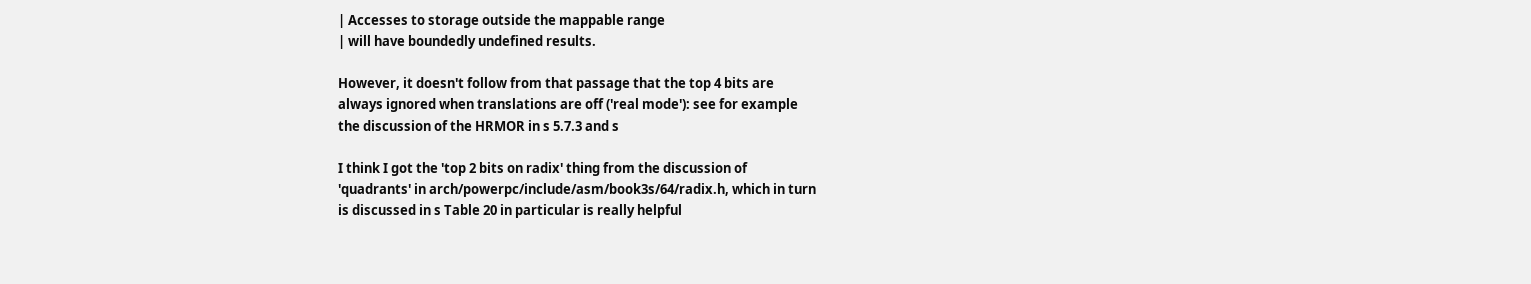| Accesses to storage outside the mappable range
| will have boundedly undefined results.

However, it doesn't follow from that passage that the top 4 bits are
always ignored when translations are off ('real mode'): see for example
the discussion of the HRMOR in s 5.7.3 and s

I think I got the 'top 2 bits on radix' thing from the discussion of
'quadrants' in arch/powerpc/include/asm/book3s/64/radix.h, which in turn
is discussed in s Table 20 in particular is really helpful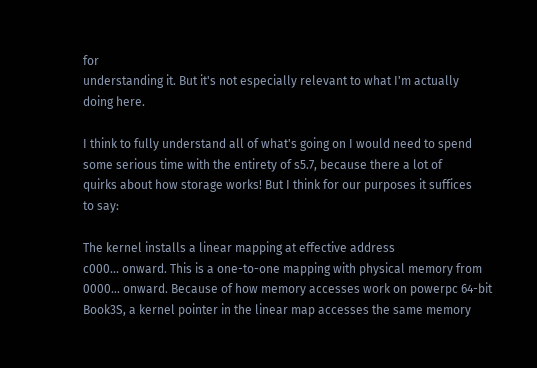for
understanding it. But it's not especially relevant to what I'm actually
doing here.

I think to fully understand all of what's going on I would need to spend
some serious time with the entirety of s5.7, because there a lot of
quirks about how storage works! But I think for our purposes it suffices
to say:

The kernel installs a linear mapping at effective address
c000... onward. This is a one-to-one mapping with physical memory from
0000... onward. Because of how memory accesses work on powerpc 64-bit
Book3S, a kernel pointer in the linear map accesses the same memory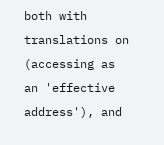both with translations on (accessing as an 'effective address'), and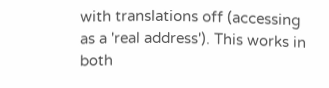with translations off (accessing as a 'real address'). This works in
both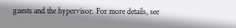guests and the hypervisor. For more details, see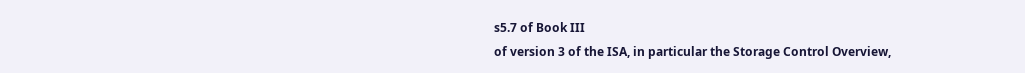s5.7 of Book III
of version 3 of the ISA, in particular the Storage Control Overview,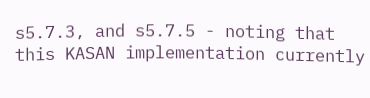s5.7.3, and s5.7.5 - noting that this KASAN implementation currently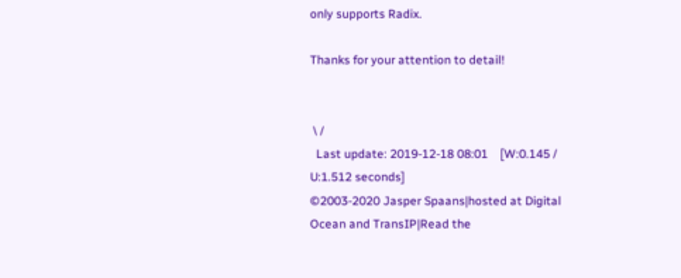only supports Radix.

Thanks for your attention to detail!


 \ /
  Last update: 2019-12-18 08:01    [W:0.145 / U:1.512 seconds]
©2003-2020 Jasper Spaans|hosted at Digital Ocean and TransIP|Read the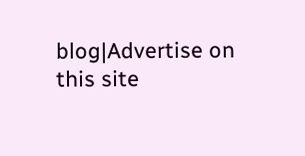blog|Advertise on this site